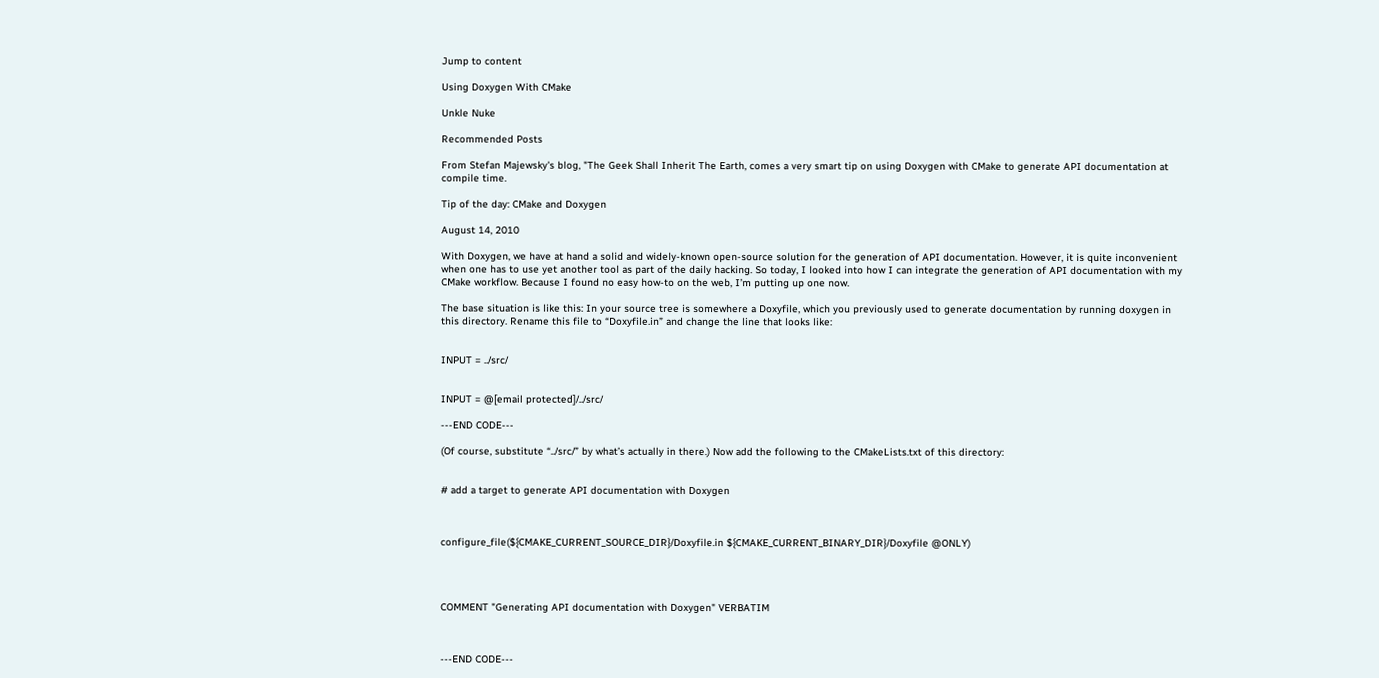Jump to content

Using Doxygen With CMake

Unkle Nuke

Recommended Posts

From Stefan Majewsky's blog, "The Geek Shall Inherit The Earth, comes a very smart tip on using Doxygen with CMake to generate API documentation at compile time.

Tip of the day: CMake and Doxygen

August 14, 2010

With Doxygen, we have at hand a solid and widely-known open-source solution for the generation of API documentation. However, it is quite inconvenient when one has to use yet another tool as part of the daily hacking. So today, I looked into how I can integrate the generation of API documentation with my CMake workflow. Because I found no easy how-to on the web, I’m putting up one now.

The base situation is like this: In your source tree is somewhere a Doxyfile, which you previously used to generate documentation by running doxygen in this directory. Rename this file to “Doxyfile.in” and change the line that looks like:


INPUT = ../src/


INPUT = @[email protected]/../src/

---END CODE---

(Of course, substitute “../src/” by what’s actually in there.) Now add the following to the CMakeLists.txt of this directory:


# add a target to generate API documentation with Doxygen



configure_file(${CMAKE_CURRENT_SOURCE_DIR}/Doxyfile.in ${CMAKE_CURRENT_BINARY_DIR}/Doxyfile @ONLY)




COMMENT "Generating API documentation with Doxygen" VERBATIM



---END CODE---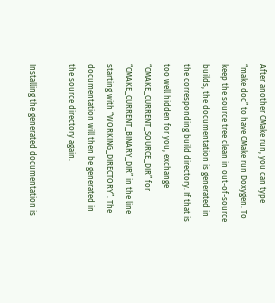After another CMake run, you can type “make doc” to have CMake run Doxygen. To keep the source tree clean in out-of-source builds, the documentation is generated in the corresponding build directory. If that is too well hidden for you, exchange “CMAKE_CURRENT_SOURCE_DIR” for “CMAKE_CURRENT_BINARY_DIR” in the line starting with “WORKING_DIRECTORY”. The documentation will then be generated in the source directory again.

Installing the generated documentation is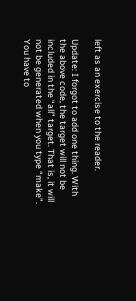left as an exercise to the reader.

Update: I forgot to add one thing. With the above code, the target will not be included in the “all” target. That is, it will not be generated when you type “make”. You have to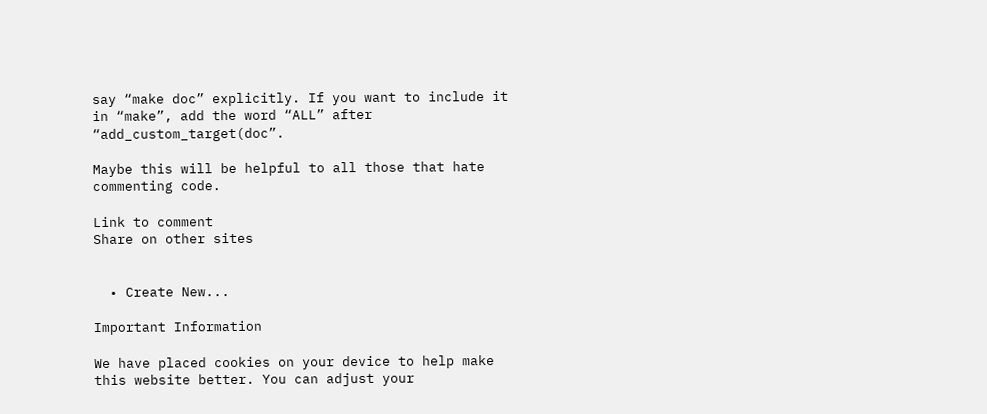say “make doc” explicitly. If you want to include it in “make”, add the word “ALL” after “add_custom_target(doc”.

Maybe this will be helpful to all those that hate commenting code.

Link to comment
Share on other sites


  • Create New...

Important Information

We have placed cookies on your device to help make this website better. You can adjust your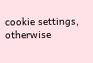cookie settings, otherwise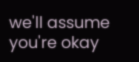we'll assume you're okay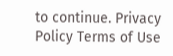to continue. Privacy Policy Terms of Use